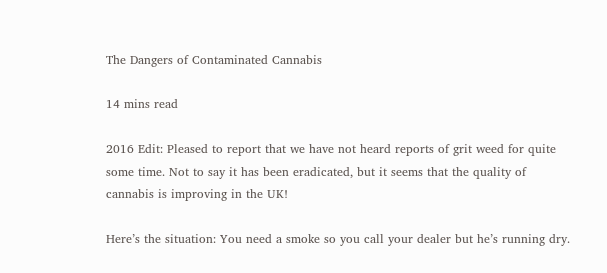The Dangers of Contaminated Cannabis

14 mins read

2016 Edit: Pleased to report that we have not heard reports of grit weed for quite some time. Not to say it has been eradicated, but it seems that the quality of cannabis is improving in the UK!

Here’s the situation: You need a smoke so you call your dealer but he’s running dry.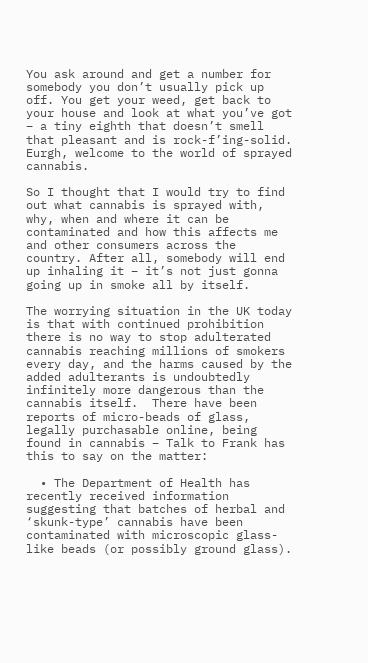You ask around and get a number for somebody you don’t usually pick up off. You get your weed, get back to your house and look at what you’ve got – a tiny eighth that doesn’t smell that pleasant and is rock-f’ing-solid. Eurgh, welcome to the world of sprayed cannabis.

So I thought that I would try to find out what cannabis is sprayed with, why, when and where it can be contaminated and how this affects me and other consumers across the country. After all, somebody will end up inhaling it – it’s not just gonna going up in smoke all by itself.

The worrying situation in the UK today is that with continued prohibition there is no way to stop adulterated cannabis reaching millions of smokers every day, and the harms caused by the added adulterants is undoubtedly infinitely more dangerous than the cannabis itself.  There have been reports of micro-beads of glass, legally purchasable online, being found in cannabis – Talk to Frank has this to say on the matter:

  • The Department of Health has recently received information suggesting that batches of herbal and ‘skunk-type’ cannabis have been contaminated with microscopic glass-like beads (or possibly ground glass).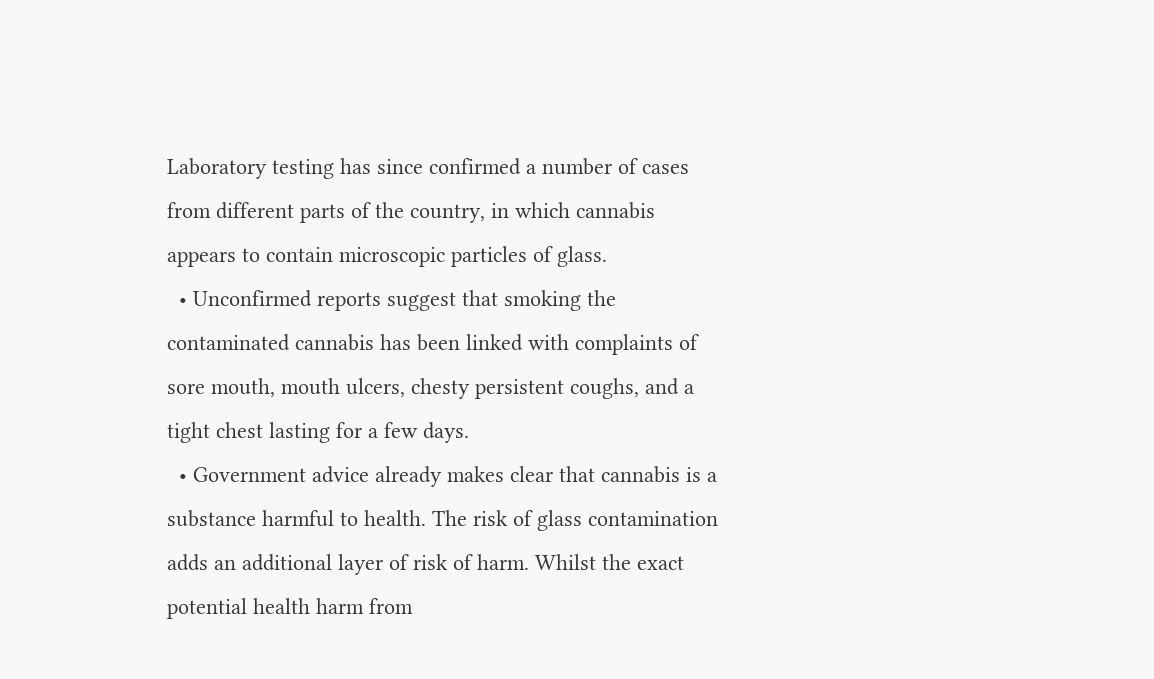Laboratory testing has since confirmed a number of cases from different parts of the country, in which cannabis appears to contain microscopic particles of glass.
  • Unconfirmed reports suggest that smoking the contaminated cannabis has been linked with complaints of sore mouth, mouth ulcers, chesty persistent coughs, and a tight chest lasting for a few days.
  • Government advice already makes clear that cannabis is a substance harmful to health. The risk of glass contamination adds an additional layer of risk of harm. Whilst the exact potential health harm from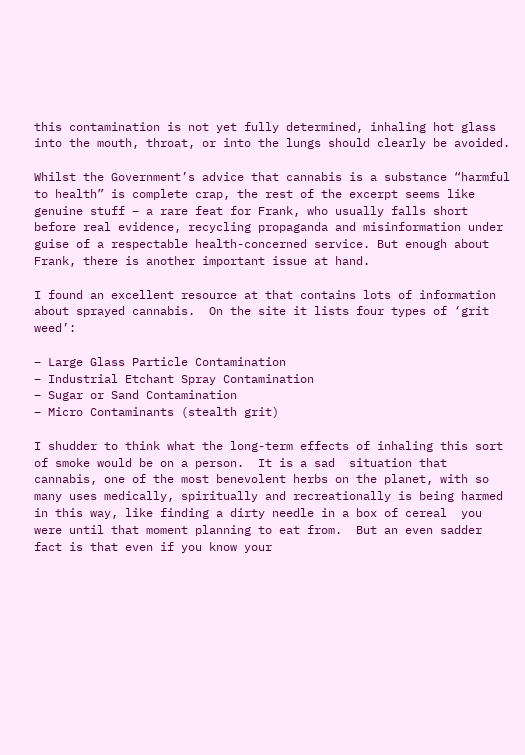this contamination is not yet fully determined, inhaling hot glass into the mouth, throat, or into the lungs should clearly be avoided.

Whilst the Government’s advice that cannabis is a substance “harmful to health” is complete crap, the rest of the excerpt seems like genuine stuff – a rare feat for Frank, who usually falls short before real evidence, recycling propaganda and misinformation under guise of a respectable health-concerned service. But enough about Frank, there is another important issue at hand.

I found an excellent resource at that contains lots of information about sprayed cannabis.  On the site it lists four types of ‘grit weed’:

– Large Glass Particle Contamination
– Industrial Etchant Spray Contamination
– Sugar or Sand Contamination
– Micro Contaminants (stealth grit)

I shudder to think what the long-term effects of inhaling this sort of smoke would be on a person.  It is a sad  situation that cannabis, one of the most benevolent herbs on the planet, with so many uses medically, spiritually and recreationally is being harmed in this way, like finding a dirty needle in a box of cereal  you were until that moment planning to eat from.  But an even sadder fact is that even if you know your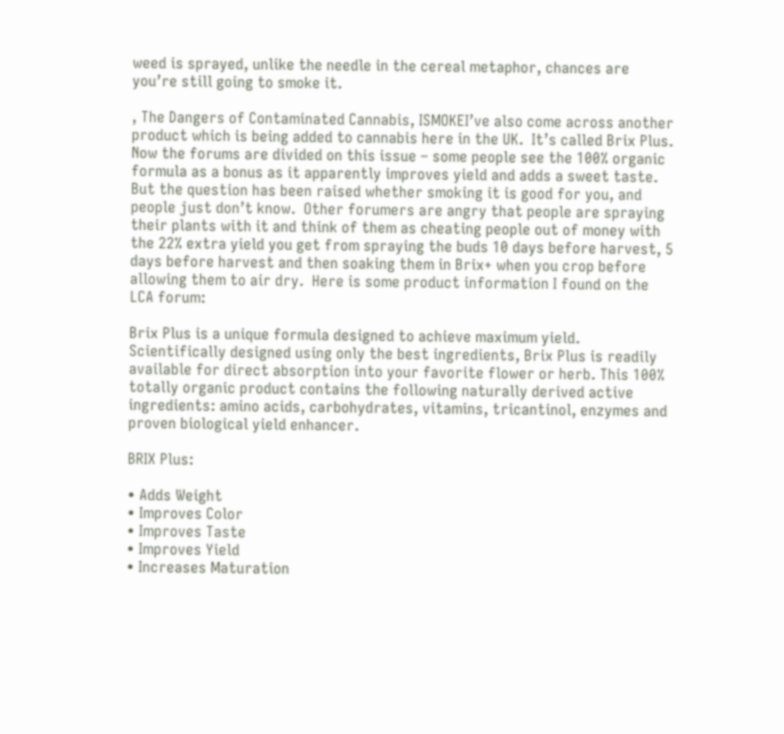weed is sprayed, unlike the needle in the cereal metaphor, chances are you’re still going to smoke it.

, The Dangers of Contaminated Cannabis, ISMOKEI’ve also come across another product which is being added to cannabis here in the UK.  It’s called Brix Plus.  Now the forums are divided on this issue – some people see the 100% organic formula as a bonus as it apparently improves yield and adds a sweet taste.  But the question has been raised whether smoking it is good for you, and people just don’t know.  Other forumers are angry that people are spraying their plants with it and think of them as cheating people out of money with the 22% extra yield you get from spraying the buds 10 days before harvest, 5 days before harvest and then soaking them in Brix+ when you crop before allowing them to air dry.  Here is some product information I found on the LCA forum:

Brix Plus is a unique formula designed to achieve maximum yield. Scientifically designed using only the best ingredients, Brix Plus is readily available for direct absorption into your favorite flower or herb. This 100% totally organic product contains the following naturally derived active ingredients: amino acids, carbohydrates, vitamins, tricantinol, enzymes and proven biological yield enhancer.

BRIX Plus:

• Adds Weight
• Improves Color
• Improves Taste
• Improves Yield
• Increases Maturation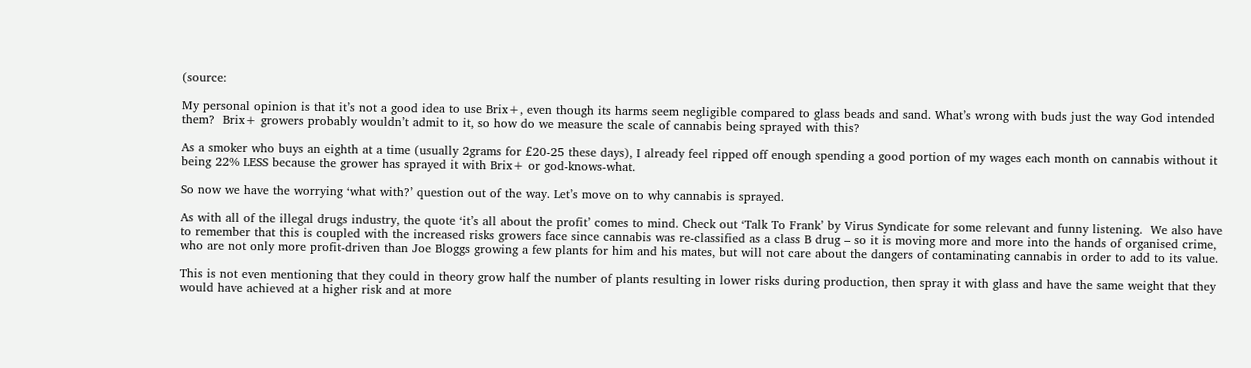(source:

My personal opinion is that it’s not a good idea to use Brix+, even though its harms seem negligible compared to glass beads and sand. What’s wrong with buds just the way God intended them?  Brix+ growers probably wouldn’t admit to it, so how do we measure the scale of cannabis being sprayed with this?

As a smoker who buys an eighth at a time (usually 2grams for £20-25 these days), I already feel ripped off enough spending a good portion of my wages each month on cannabis without it being 22% LESS because the grower has sprayed it with Brix+ or god-knows-what.

So now we have the worrying ‘what with?’ question out of the way. Let’s move on to why cannabis is sprayed.

As with all of the illegal drugs industry, the quote ‘it’s all about the profit’ comes to mind. Check out ‘Talk To Frank’ by Virus Syndicate for some relevant and funny listening.  We also have to remember that this is coupled with the increased risks growers face since cannabis was re-classified as a class B drug – so it is moving more and more into the hands of organised crime, who are not only more profit-driven than Joe Bloggs growing a few plants for him and his mates, but will not care about the dangers of contaminating cannabis in order to add to its value.

This is not even mentioning that they could in theory grow half the number of plants resulting in lower risks during production, then spray it with glass and have the same weight that they would have achieved at a higher risk and at more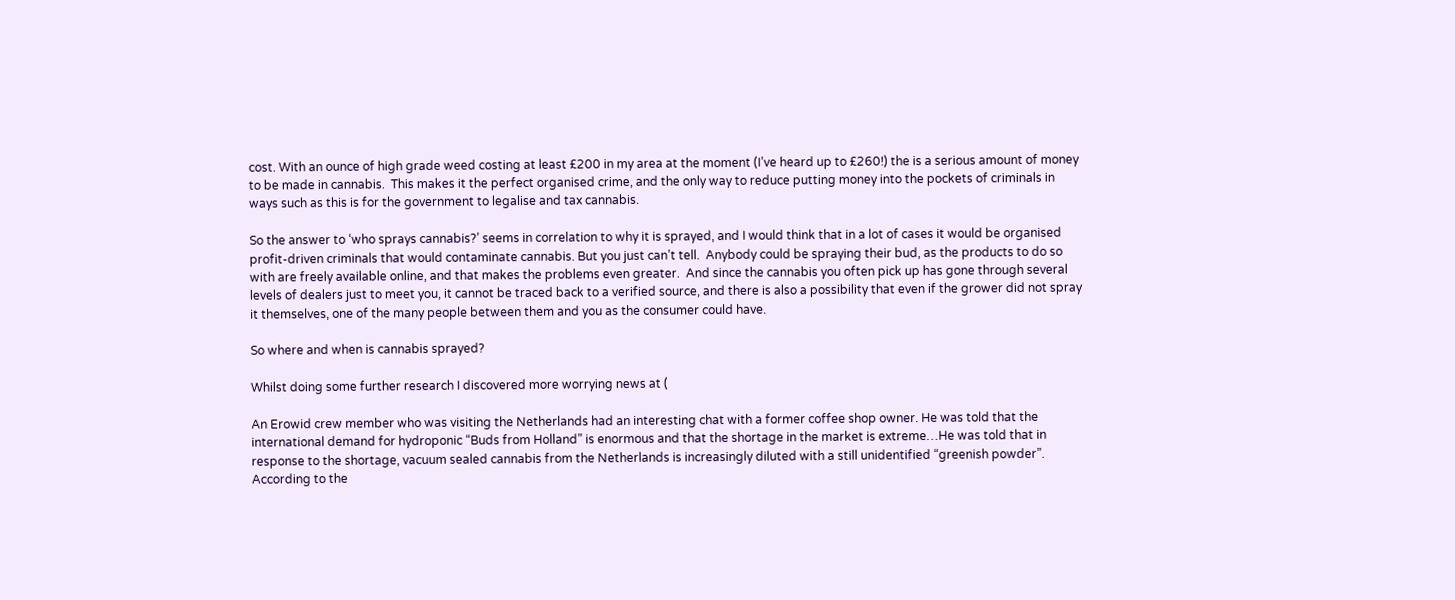cost. With an ounce of high grade weed costing at least £200 in my area at the moment (I’ve heard up to £260!) the is a serious amount of money to be made in cannabis.  This makes it the perfect organised crime, and the only way to reduce putting money into the pockets of criminals in ways such as this is for the government to legalise and tax cannabis.

So the answer to ‘who sprays cannabis?’ seems in correlation to why it is sprayed, and I would think that in a lot of cases it would be organised profit-driven criminals that would contaminate cannabis. But you just can’t tell.  Anybody could be spraying their bud, as the products to do so with are freely available online, and that makes the problems even greater.  And since the cannabis you often pick up has gone through several levels of dealers just to meet you, it cannot be traced back to a verified source, and there is also a possibility that even if the grower did not spray it themselves, one of the many people between them and you as the consumer could have.

So where and when is cannabis sprayed?

Whilst doing some further research I discovered more worrying news at (

An Erowid crew member who was visiting the Netherlands had an interesting chat with a former coffee shop owner. He was told that the international demand for hydroponic “Buds from Holland” is enormous and that the shortage in the market is extreme…He was told that in response to the shortage, vacuum sealed cannabis from the Netherlands is increasingly diluted with a still unidentified “greenish powder”. According to the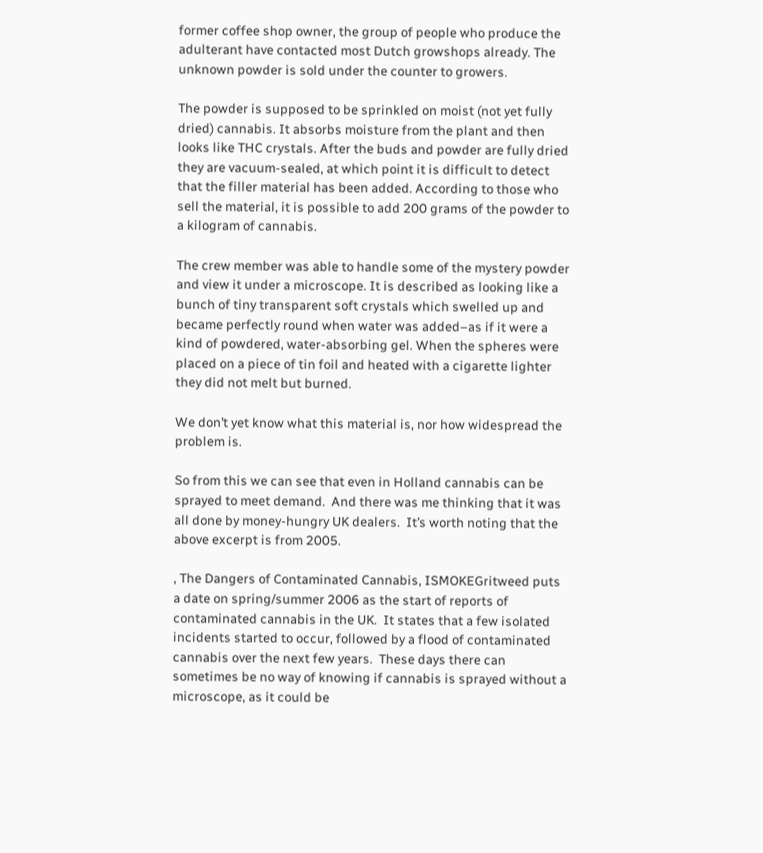former coffee shop owner, the group of people who produce the adulterant have contacted most Dutch growshops already. The unknown powder is sold under the counter to growers.

The powder is supposed to be sprinkled on moist (not yet fully dried) cannabis. It absorbs moisture from the plant and then looks like THC crystals. After the buds and powder are fully dried they are vacuum-sealed, at which point it is difficult to detect that the filler material has been added. According to those who sell the material, it is possible to add 200 grams of the powder to a kilogram of cannabis.

The crew member was able to handle some of the mystery powder and view it under a microscope. It is described as looking like a bunch of tiny transparent soft crystals which swelled up and became perfectly round when water was added–as if it were a kind of powdered, water-absorbing gel. When the spheres were placed on a piece of tin foil and heated with a cigarette lighter they did not melt but burned.

We don’t yet know what this material is, nor how widespread the problem is.

So from this we can see that even in Holland cannabis can be sprayed to meet demand.  And there was me thinking that it was all done by money-hungry UK dealers.  It’s worth noting that the above excerpt is from 2005.

, The Dangers of Contaminated Cannabis, ISMOKEGritweed puts a date on spring/summer 2006 as the start of reports of contaminated cannabis in the UK.  It states that a few isolated incidents started to occur, followed by a flood of contaminated cannabis over the next few years.  These days there can sometimes be no way of knowing if cannabis is sprayed without a microscope, as it could be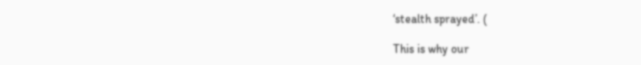‘stealth sprayed’. (

This is why our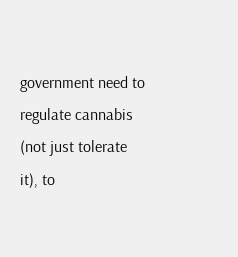government need to regulate cannabis (not just tolerate it), to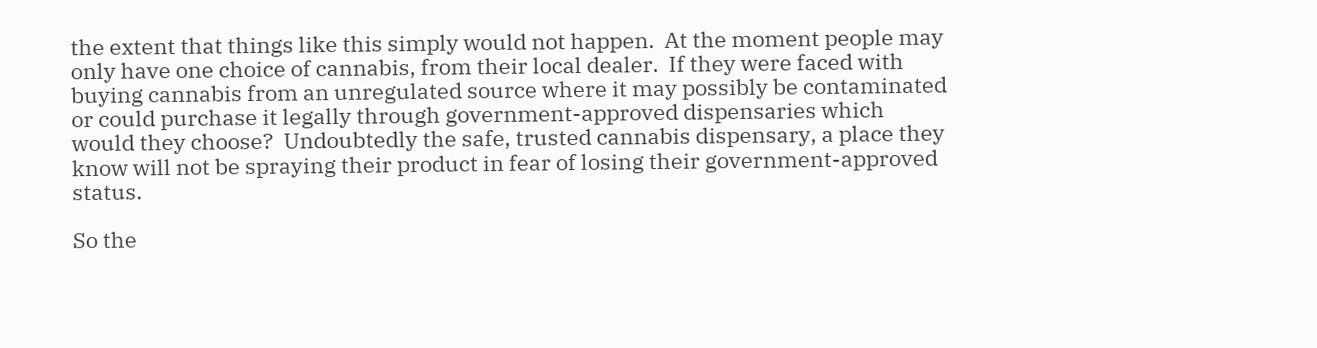the extent that things like this simply would not happen.  At the moment people may only have one choice of cannabis, from their local dealer.  If they were faced with buying cannabis from an unregulated source where it may possibly be contaminated or could purchase it legally through government-approved dispensaries which would they choose?  Undoubtedly the safe, trusted cannabis dispensary, a place they know will not be spraying their product in fear of losing their government-approved status.

So the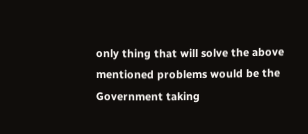only thing that will solve the above mentioned problems would be the Government taking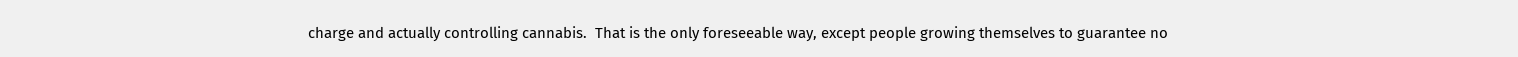charge and actually controlling cannabis.  That is the only foreseeable way, except people growing themselves to guarantee no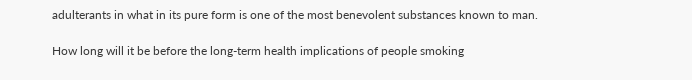adulterants in what in its pure form is one of the most benevolent substances known to man.

How long will it be before the long-term health implications of people smoking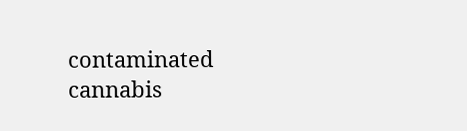contaminated cannabis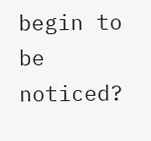begin to be noticed?